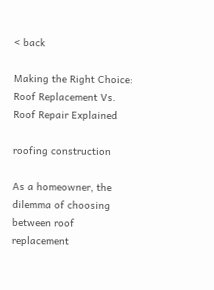< back

Making the Right Choice: Roof Replacement Vs. Roof Repair Explained

roofing construction

As a homeowner, the dilemma of choosing between roof replacement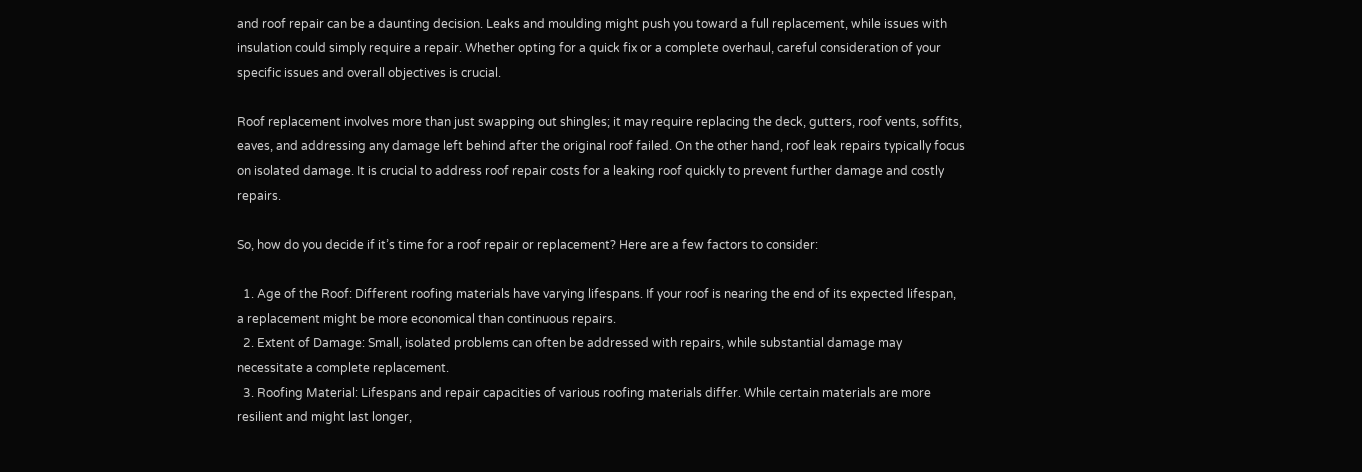and roof repair can be a daunting decision. Leaks and moulding might push you toward a full replacement, while issues with insulation could simply require a repair. Whether opting for a quick fix or a complete overhaul, careful consideration of your specific issues and overall objectives is crucial.

Roof replacement involves more than just swapping out shingles; it may require replacing the deck, gutters, roof vents, soffits, eaves, and addressing any damage left behind after the original roof failed. On the other hand, roof leak repairs typically focus on isolated damage. It is crucial to address roof repair costs for a leaking roof quickly to prevent further damage and costly repairs.

So, how do you decide if it’s time for a roof repair or replacement? Here are a few factors to consider:

  1. Age of the Roof: Different roofing materials have varying lifespans. If your roof is nearing the end of its expected lifespan, a replacement might be more economical than continuous repairs.
  2. Extent of Damage: Small, isolated problems can often be addressed with repairs, while substantial damage may necessitate a complete replacement.
  3. Roofing Material: Lifespans and repair capacities of various roofing materials differ. While certain materials are more resilient and might last longer,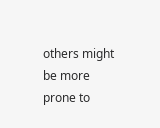others might be more prone to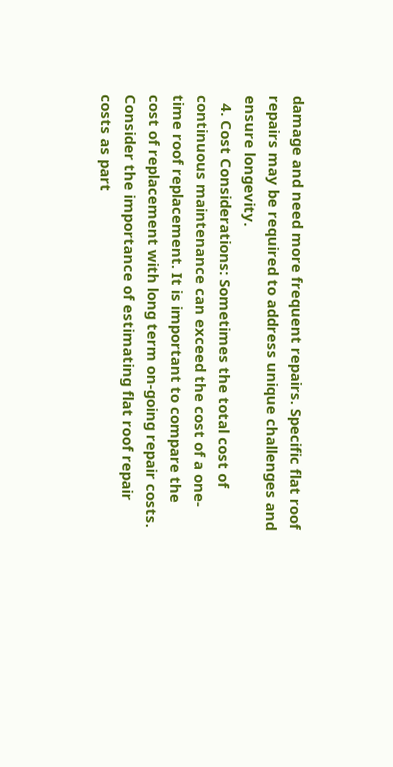damage and need more frequent repairs. Specific flat roof repairs may be required to address unique challenges and ensure longevity.
  4. Cost Considerations: Sometimes the total cost of continuous maintenance can exceed the cost of a one-time roof replacement. It is important to compare the cost of replacement with long term on-going repair costs. Consider the importance of estimating flat roof repair costs as part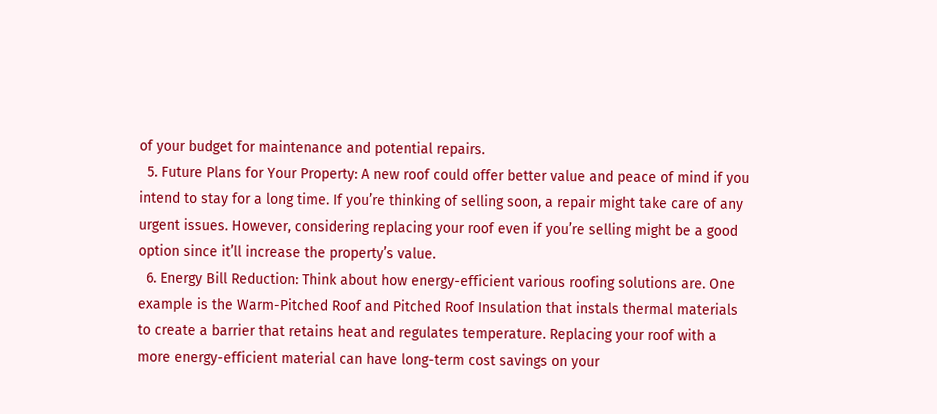of your budget for maintenance and potential repairs.
  5. Future Plans for Your Property: A new roof could offer better value and peace of mind if you intend to stay for a long time. If you’re thinking of selling soon, a repair might take care of any urgent issues. However, considering replacing your roof even if you’re selling might be a good option since it’ll increase the property’s value.
  6. Energy Bill Reduction: Think about how energy-efficient various roofing solutions are. One example is the Warm-Pitched Roof and Pitched Roof Insulation that instals thermal materials to create a barrier that retains heat and regulates temperature. Replacing your roof with a more energy-efficient material can have long-term cost savings on your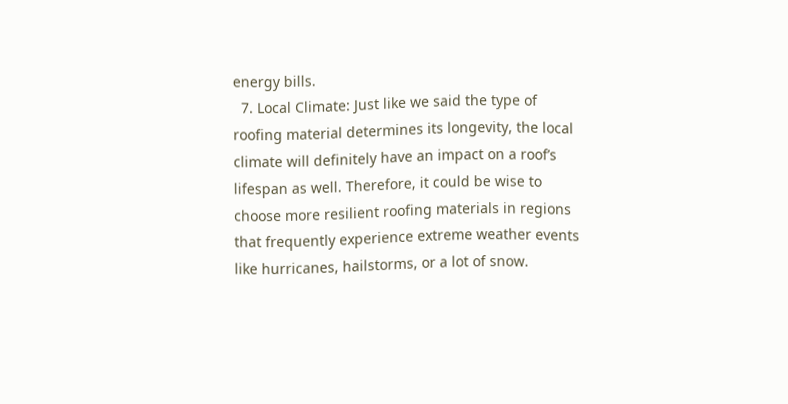energy bills.
  7. Local Climate: Just like we said the type of roofing material determines its longevity, the local climate will definitely have an impact on a roof’s lifespan as well. Therefore, it could be wise to choose more resilient roofing materials in regions that frequently experience extreme weather events like hurricanes, hailstorms, or a lot of snow.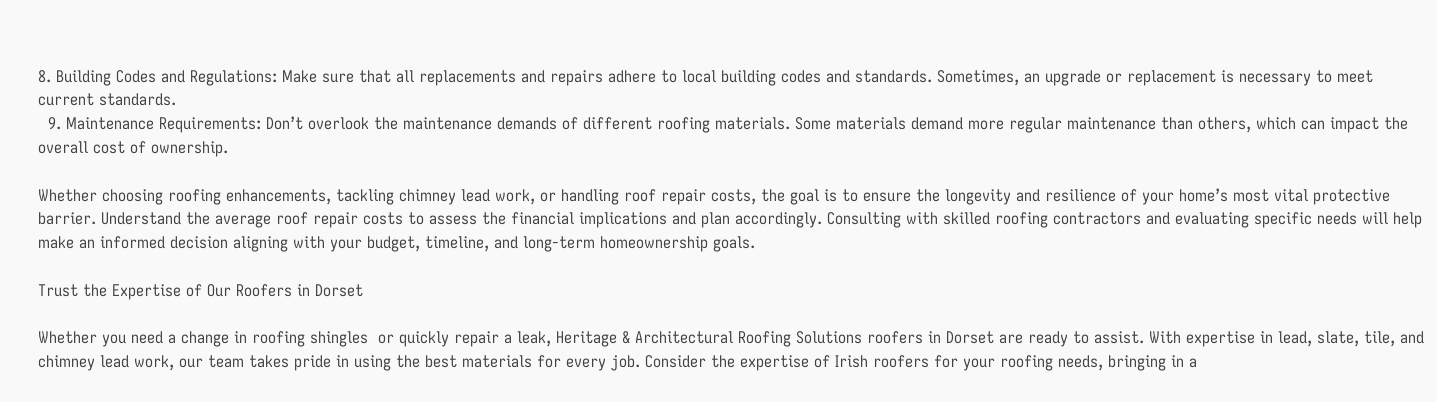8. Building Codes and Regulations: Make sure that all replacements and repairs adhere to local building codes and standards. Sometimes, an upgrade or replacement is necessary to meet current standards.
  9. Maintenance Requirements: Don’t overlook the maintenance demands of different roofing materials. Some materials demand more regular maintenance than others, which can impact the overall cost of ownership.

Whether choosing roofing enhancements, tackling chimney lead work, or handling roof repair costs, the goal is to ensure the longevity and resilience of your home’s most vital protective barrier. Understand the average roof repair costs to assess the financial implications and plan accordingly. Consulting with skilled roofing contractors and evaluating specific needs will help make an informed decision aligning with your budget, timeline, and long-term homeownership goals.

Trust the Expertise of Our Roofers in Dorset

Whether you need a change in roofing shingles  or quickly repair a leak, Heritage & Architectural Roofing Solutions roofers in Dorset are ready to assist. With expertise in lead, slate, tile, and chimney lead work, our team takes pride in using the best materials for every job. Consider the expertise of Irish roofers for your roofing needs, bringing in a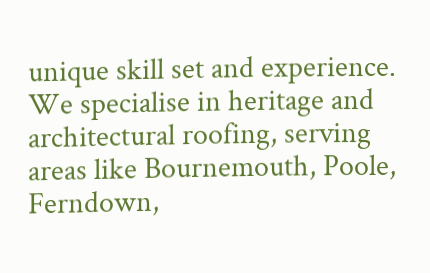unique skill set and experience. We specialise in heritage and architectural roofing, serving areas like Bournemouth, Poole, Ferndown,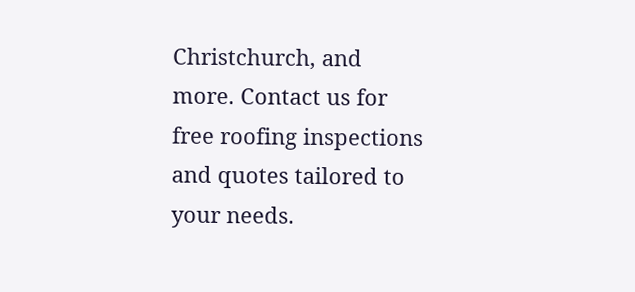Christchurch, and more. Contact us for free roofing inspections and quotes tailored to your needs.